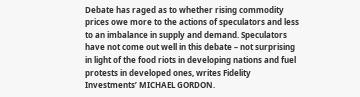Debate has raged as to whether rising commodity prices owe more to the actions of speculators and less to an imbalance in supply and demand. Speculators have not come out well in this debate – not surprising in light of the food riots in developing nations and fuel protests in developed ones, writes Fidelity Investments’ MICHAEL GORDON.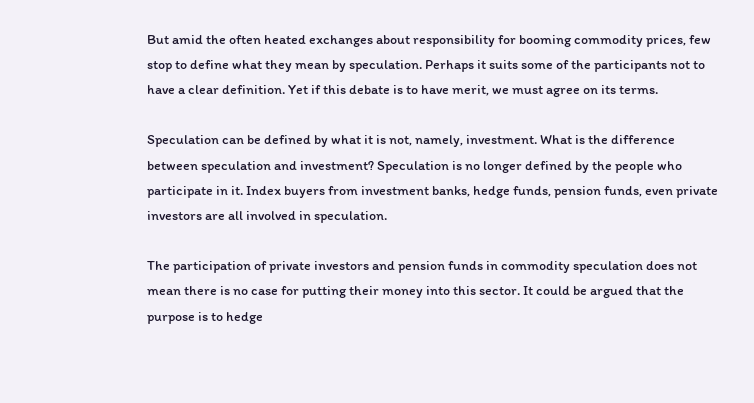But amid the often heated exchanges about responsibility for booming commodity prices, few stop to define what they mean by speculation. Perhaps it suits some of the participants not to have a clear definition. Yet if this debate is to have merit, we must agree on its terms.

Speculation can be defined by what it is not, namely, investment. What is the difference between speculation and investment? Speculation is no longer defined by the people who participate in it. Index buyers from investment banks, hedge funds, pension funds, even private investors are all involved in speculation.

The participation of private investors and pension funds in commodity speculation does not mean there is no case for putting their money into this sector. It could be argued that the purpose is to hedge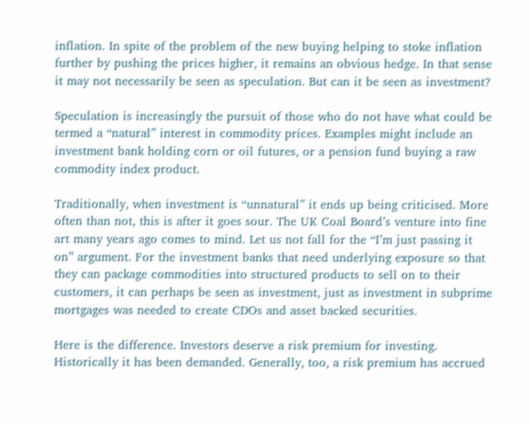inflation. In spite of the problem of the new buying helping to stoke inflation further by pushing the prices higher, it remains an obvious hedge. In that sense it may not necessarily be seen as speculation. But can it be seen as investment?

Speculation is increasingly the pursuit of those who do not have what could be termed a “natural” interest in commodity prices. Examples might include an investment bank holding corn or oil futures, or a pension fund buying a raw commodity index product.

Traditionally, when investment is “unnatural” it ends up being criticised. More often than not, this is after it goes sour. The UK Coal Board’s venture into fine art many years ago comes to mind. Let us not fall for the “I’m just passing it on” argument. For the investment banks that need underlying exposure so that they can package commodities into structured products to sell on to their customers, it can perhaps be seen as investment, just as investment in subprime mortgages was needed to create CDOs and asset backed securities.

Here is the difference. Investors deserve a risk premium for investing. Historically it has been demanded. Generally, too, a risk premium has accrued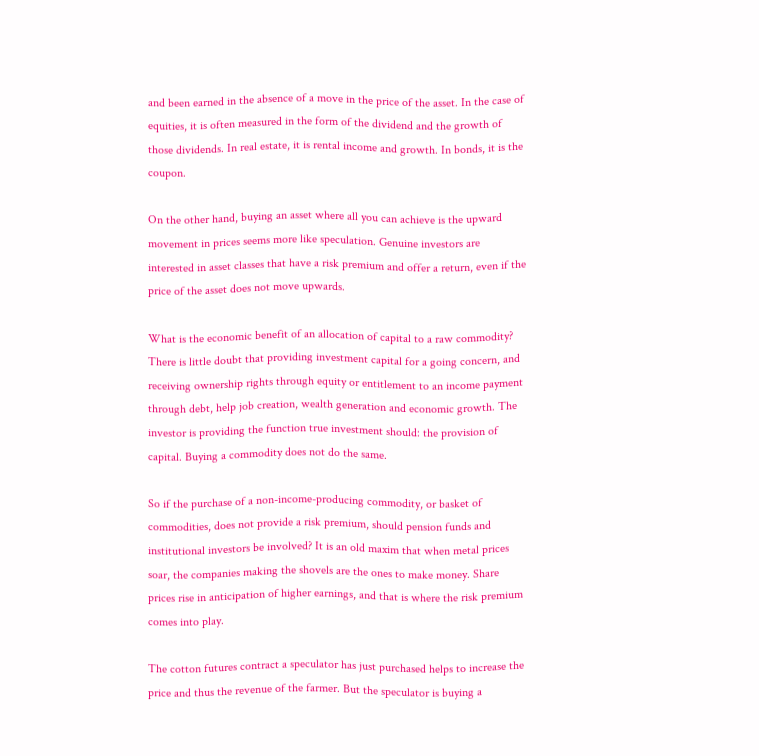and been earned in the absence of a move in the price of the asset. In the case of equities, it is often measured in the form of the dividend and the growth of those dividends. In real estate, it is rental income and growth. In bonds, it is the coupon.

On the other hand, buying an asset where all you can achieve is the upward movement in prices seems more like speculation. Genuine investors are interested in asset classes that have a risk premium and offer a return, even if the price of the asset does not move upwards.

What is the economic benefit of an allocation of capital to a raw commodity? There is little doubt that providing investment capital for a going concern, and receiving ownership rights through equity or entitlement to an income payment through debt, help job creation, wealth generation and economic growth. The investor is providing the function true investment should: the provision of capital. Buying a commodity does not do the same.

So if the purchase of a non-income-producing commodity, or basket of commodities, does not provide a risk premium, should pension funds and institutional investors be involved? It is an old maxim that when metal prices soar, the companies making the shovels are the ones to make money. Share prices rise in anticipation of higher earnings, and that is where the risk premium comes into play.

The cotton futures contract a speculator has just purchased helps to increase the price and thus the revenue of the farmer. But the speculator is buying a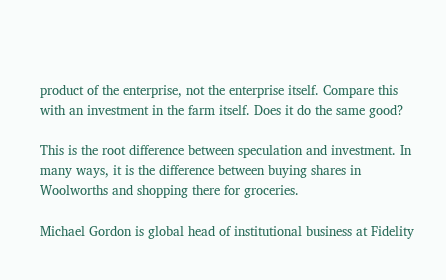product of the enterprise, not the enterprise itself. Compare this with an investment in the farm itself. Does it do the same good?

This is the root difference between speculation and investment. In many ways, it is the difference between buying shares in Woolworths and shopping there for groceries.

Michael Gordon is global head of institutional business at Fidelity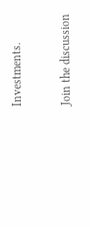Investments.

Join the discussion